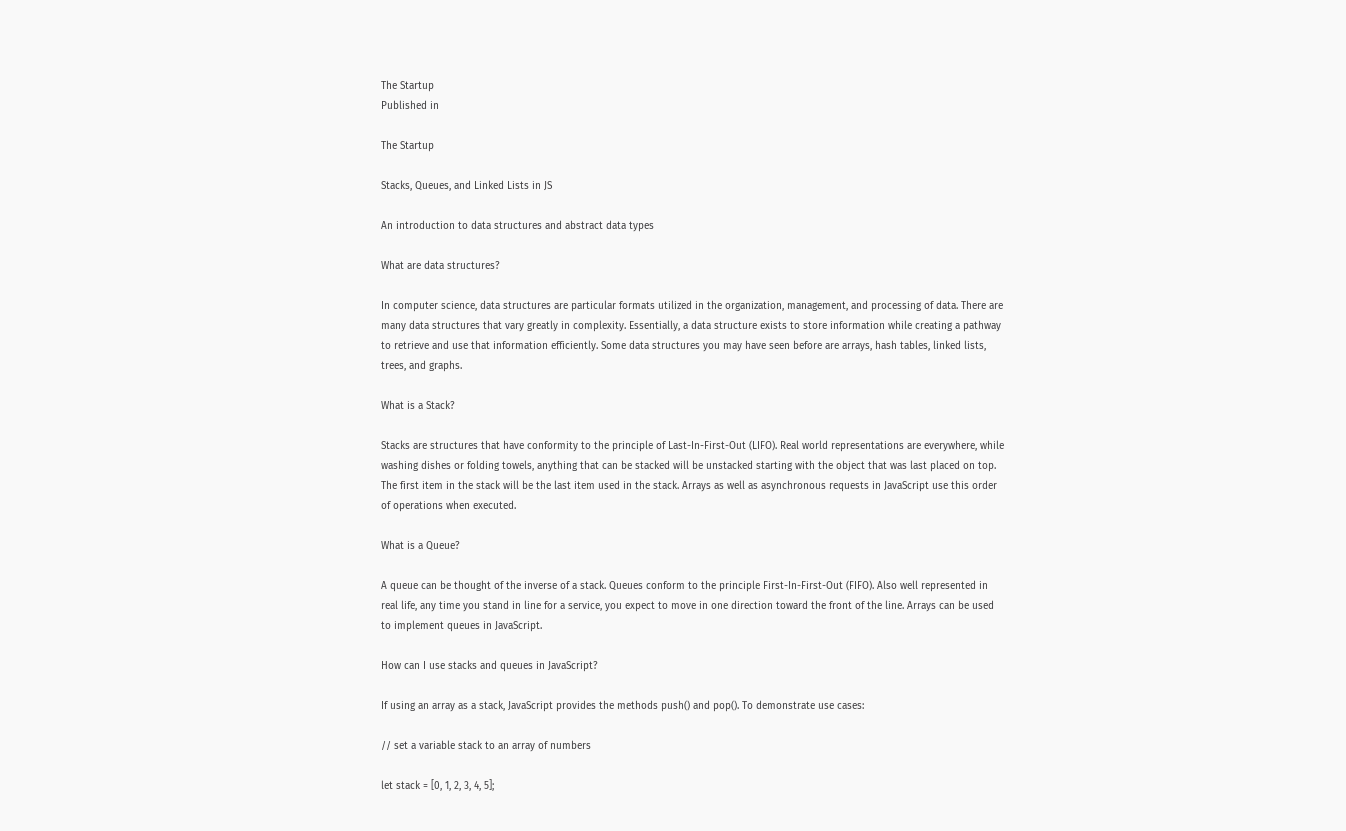The Startup
Published in

The Startup

Stacks, Queues, and Linked Lists in JS

An introduction to data structures and abstract data types

What are data structures?

In computer science, data structures are particular formats utilized in the organization, management, and processing of data. There are many data structures that vary greatly in complexity. Essentially, a data structure exists to store information while creating a pathway to retrieve and use that information efficiently. Some data structures you may have seen before are arrays, hash tables, linked lists, trees, and graphs.

What is a Stack?

Stacks are structures that have conformity to the principle of Last-In-First-Out (LIFO). Real world representations are everywhere, while washing dishes or folding towels, anything that can be stacked will be unstacked starting with the object that was last placed on top. The first item in the stack will be the last item used in the stack. Arrays as well as asynchronous requests in JavaScript use this order of operations when executed.

What is a Queue?

A queue can be thought of the inverse of a stack. Queues conform to the principle First-In-First-Out (FIFO). Also well represented in real life, any time you stand in line for a service, you expect to move in one direction toward the front of the line. Arrays can be used to implement queues in JavaScript.

How can I use stacks and queues in JavaScript?

If using an array as a stack, JavaScript provides the methods push() and pop(). To demonstrate use cases:

// set a variable stack to an array of numbers

let stack = [0, 1, 2, 3, 4, 5];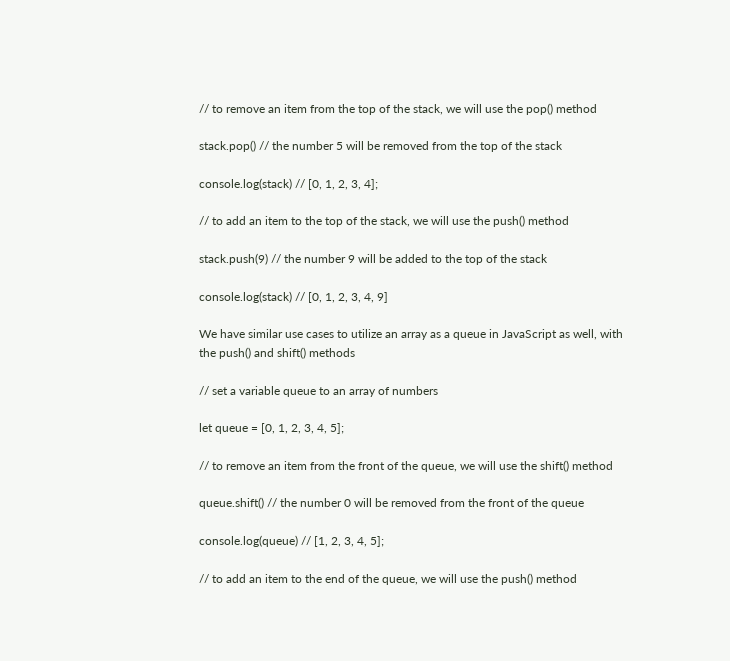// to remove an item from the top of the stack, we will use the pop() method

stack.pop() // the number 5 will be removed from the top of the stack

console.log(stack) // [0, 1, 2, 3, 4];

// to add an item to the top of the stack, we will use the push() method

stack.push(9) // the number 9 will be added to the top of the stack

console.log(stack) // [0, 1, 2, 3, 4, 9]

We have similar use cases to utilize an array as a queue in JavaScript as well, with the push() and shift() methods

// set a variable queue to an array of numbers

let queue = [0, 1, 2, 3, 4, 5];

// to remove an item from the front of the queue, we will use the shift() method

queue.shift() // the number 0 will be removed from the front of the queue

console.log(queue) // [1, 2, 3, 4, 5];

// to add an item to the end of the queue, we will use the push() method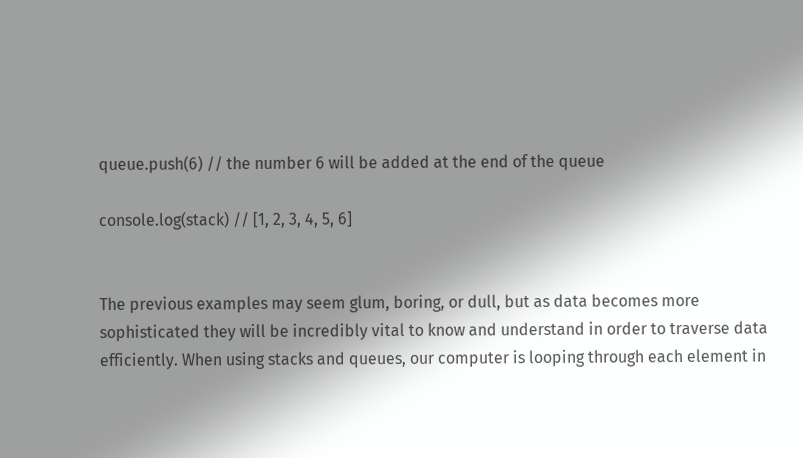queue.push(6) // the number 6 will be added at the end of the queue

console.log(stack) // [1, 2, 3, 4, 5, 6]


The previous examples may seem glum, boring, or dull, but as data becomes more sophisticated they will be incredibly vital to know and understand in order to traverse data efficiently. When using stacks and queues, our computer is looping through each element in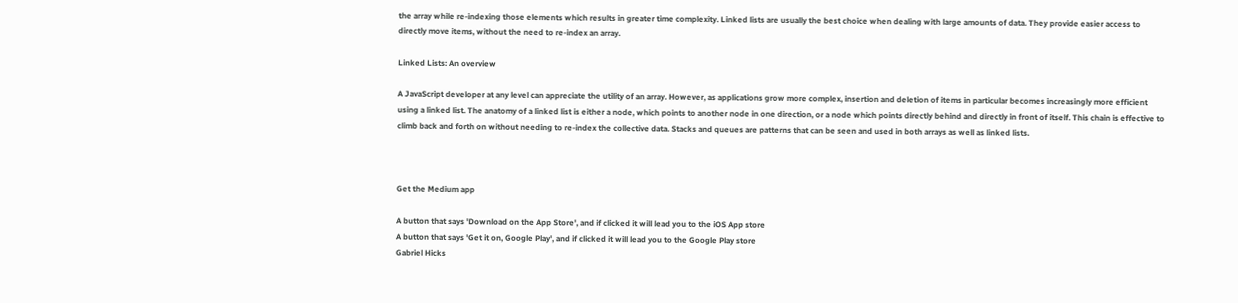the array while re-indexing those elements which results in greater time complexity. Linked lists are usually the best choice when dealing with large amounts of data. They provide easier access to directly move items, without the need to re-index an array.

Linked Lists: An overview

A JavaScript developer at any level can appreciate the utility of an array. However, as applications grow more complex, insertion and deletion of items in particular becomes increasingly more efficient using a linked list. The anatomy of a linked list is either a node, which points to another node in one direction, or a node which points directly behind and directly in front of itself. This chain is effective to climb back and forth on without needing to re-index the collective data. Stacks and queues are patterns that can be seen and used in both arrays as well as linked lists.



Get the Medium app

A button that says 'Download on the App Store', and if clicked it will lead you to the iOS App store
A button that says 'Get it on, Google Play', and if clicked it will lead you to the Google Play store
Gabriel Hicks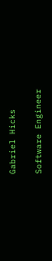Gabriel Hicks

Software Engineer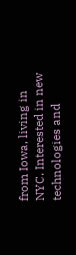from Iowa, living in NYC. Interested in new technologies and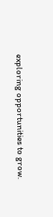exploring opportunities to grow.